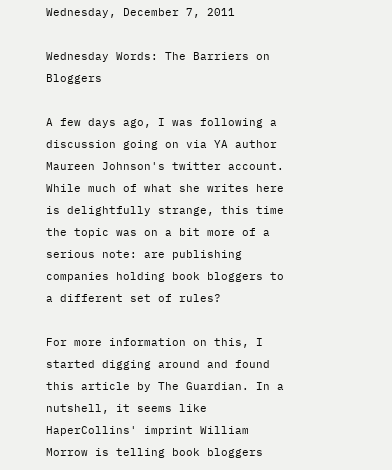Wednesday, December 7, 2011

Wednesday Words: The Barriers on Bloggers

A few days ago, I was following a discussion going on via YA author Maureen Johnson's twitter account. While much of what she writes here is delightfully strange, this time the topic was on a bit more of a serious note: are publishing companies holding book bloggers to a different set of rules?

For more information on this, I started digging around and found this article by The Guardian. In a nutshell, it seems like HaperCollins' imprint William Morrow is telling book bloggers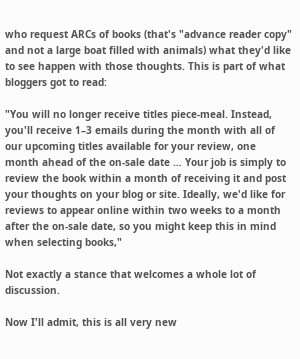who request ARCs of books (that's "advance reader copy" and not a large boat filled with animals) what they'd like to see happen with those thoughts. This is part of what bloggers got to read:

"You will no longer receive titles piece-meal. Instead, you'll receive 1–3 emails during the month with all of our upcoming titles available for your review, one month ahead of the on-sale date … Your job is simply to review the book within a month of receiving it and post your thoughts on your blog or site. Ideally, we'd like for reviews to appear online within two weeks to a month after the on-sale date, so you might keep this in mind when selecting books,"

Not exactly a stance that welcomes a whole lot of discussion.

Now I'll admit, this is all very new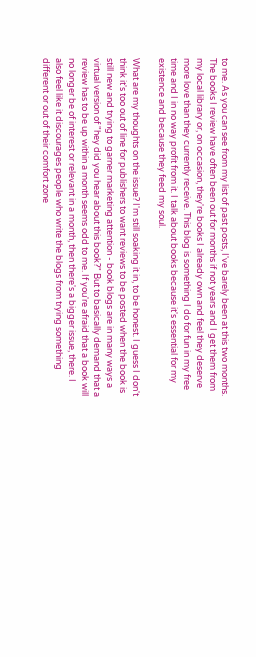to me. As you can see from my list of past posts, I've barely been at this two months. The books I review have often been out for months if not years and I get them from my local library or, on occasion, they're books I already own and feel they deserve more love than they currently receive. This blog is something I do for fun in my free time and I in no way profit from it. I talk about books because it's essential for my existence and because they feed my soul.

What are my thoughts on the issue? I'm still soaking it in, to be honest. I guess I don't think it's too out of line for publishers to want reviews to be posted when the book is still new and trying to garner marketing attention - book blogs are in many ways a virtual version of "hey did you hear about this book?" But to basically demand that a review has to be up within a month seems odd to me. If you're afraid that a book will no longer be of interest or relevant in a month, then there's a bigger issue, there. I also feel like it discourages people who write the blogs from trying something different or out of their comfort zone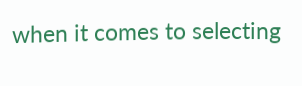when it comes to selecting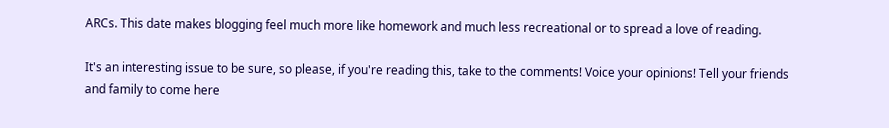ARCs. This date makes blogging feel much more like homework and much less recreational or to spread a love of reading.

It's an interesting issue to be sure, so please, if you're reading this, take to the comments! Voice your opinions! Tell your friends and family to come here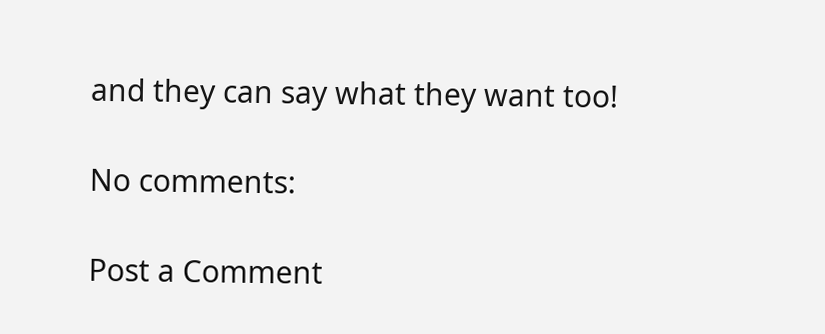and they can say what they want too!

No comments:

Post a Comment